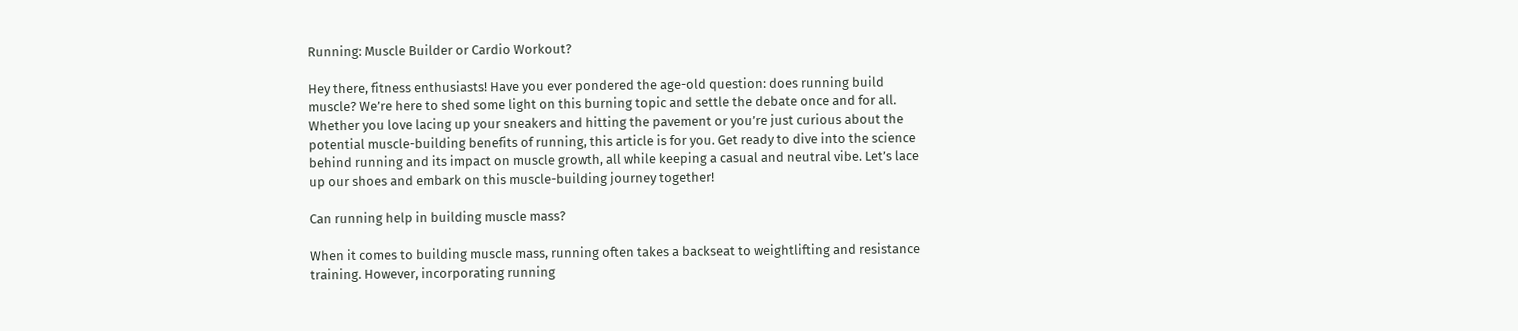Running: Muscle Builder or Cardio Workout?

Hey there, fitness enthusiasts! Have you ever pondered the age-old question: does running build muscle? We’re here to shed some light on this burning topic and settle the debate once and for all. Whether you love lacing up your sneakers and hitting the pavement or you’re just curious about the potential muscle-building benefits of running, this article is for you. Get ready to dive into the science behind running and its impact on muscle growth, all while keeping a casual and neutral vibe. Let’s lace up our shoes and embark on this muscle-building journey together!

Can running help in building muscle mass?

When it comes to building muscle mass, running often takes a backseat to weightlifting and resistance training. However, incorporating running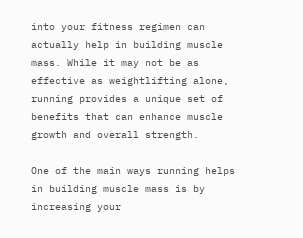into your fitness regimen can actually help in building muscle mass. While it may not be as effective as weightlifting alone, running provides a unique set of benefits that can enhance muscle growth and overall strength.

One of the main ways running helps in building muscle mass is by increasing your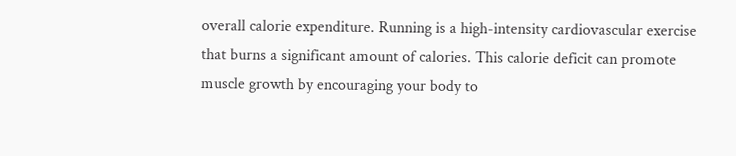overall calorie expenditure. Running is a high-intensity cardiovascular exercise that burns a significant amount of calories. This calorie deficit can promote muscle growth by encouraging your body to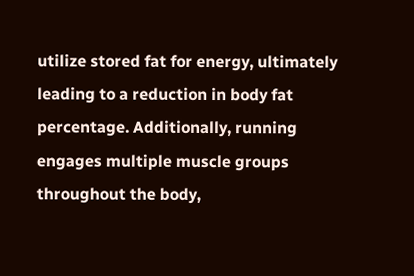utilize stored fat for energy, ultimately leading to a reduction in body fat percentage. Additionally, running engages multiple muscle groups throughout the body,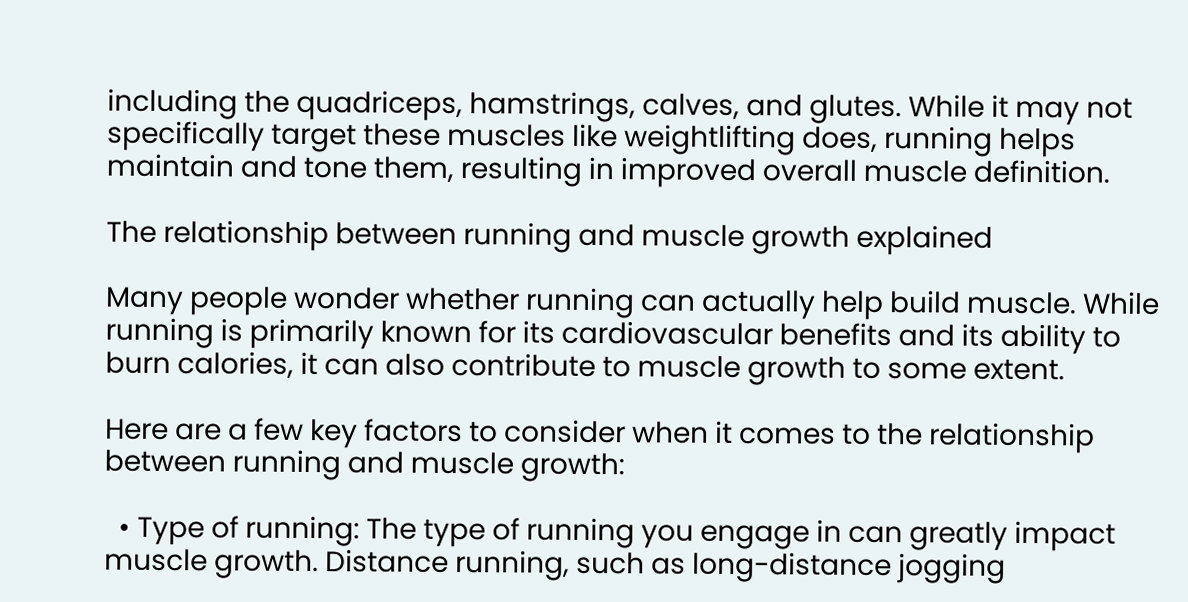including the quadriceps, hamstrings, calves, and glutes. While it may not specifically target these muscles like weightlifting does, running helps maintain and tone them, resulting in improved overall muscle definition.

The relationship between running and muscle growth explained

Many people wonder whether running can actually help build muscle. While running is primarily known for its cardiovascular benefits and its ability to burn calories, it can also contribute to muscle growth to some extent.

Here are a few key factors to consider when it comes to the relationship between running and muscle growth:

  • Type of running: The type of running you engage in can greatly impact muscle growth. Distance running, such as long-distance jogging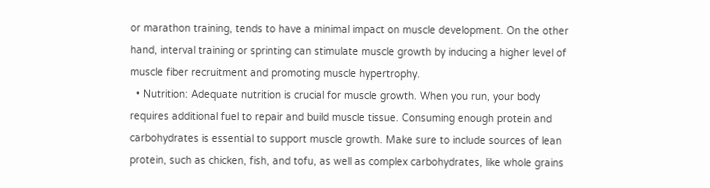or marathon training, tends to have a minimal impact on muscle development. On the other hand, interval training or sprinting can stimulate muscle growth by inducing a higher level of muscle fiber recruitment and promoting muscle hypertrophy.
  • Nutrition: Adequate nutrition is crucial for muscle growth. When you run, your body requires additional fuel to repair and build muscle tissue. Consuming enough protein and carbohydrates is essential to support muscle growth. Make sure to include sources of lean protein, such as chicken, fish, and tofu, as well as complex carbohydrates, like whole grains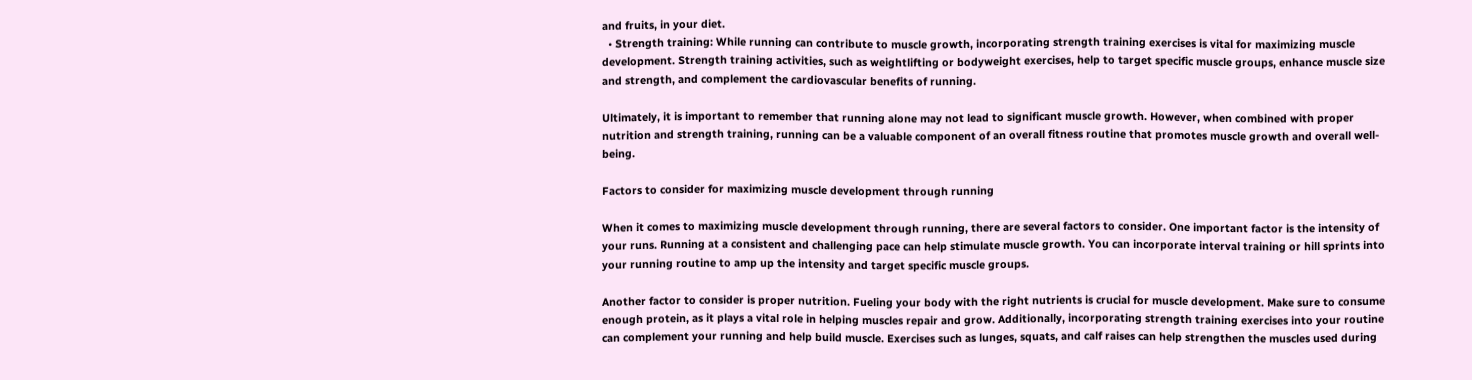and fruits, in your diet.
  • Strength training: While running can contribute to muscle growth, incorporating strength training exercises is vital for maximizing muscle development. Strength training activities, such as weightlifting or bodyweight exercises, help to target specific muscle groups, enhance muscle size and strength, and complement the cardiovascular benefits of running.

Ultimately, it is important to remember that running alone may not lead to significant muscle growth. However, when combined with proper nutrition and strength training, running can be a valuable component of an overall fitness routine that promotes muscle growth and overall well-being.

Factors to consider for maximizing muscle development through running

When it comes to maximizing muscle development through running, there are several factors to consider. One important factor is the intensity of your runs. Running at a consistent and challenging pace can help stimulate muscle growth. You can incorporate interval training or hill sprints into your running routine to amp up the intensity and target specific muscle groups.

Another factor to consider is proper nutrition. Fueling your body with the right nutrients is crucial for muscle development. Make sure to consume enough protein, as it plays a vital role in helping muscles repair and grow. Additionally, incorporating strength training exercises into your routine can complement your running and help build muscle. Exercises such as lunges, squats, and calf raises can help strengthen the muscles used during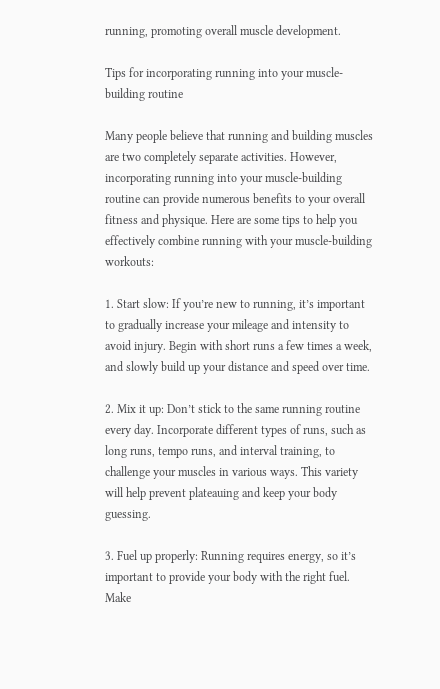running, promoting overall muscle development.

Tips for incorporating running into your muscle-building routine

Many people believe that running and building muscles are two completely separate activities. However, incorporating running into your muscle-building routine can provide numerous benefits to your overall fitness and physique. Here are some tips to help you effectively combine running with your muscle-building workouts:

1. Start slow: If you’re new to running, it’s important to gradually increase your mileage and intensity to avoid injury. Begin with short runs a few times a week, and slowly build up your distance and speed over time.

2. Mix it up: Don’t stick to the same running routine every day. Incorporate different types of runs, such as long runs, tempo runs, and interval training, to challenge your muscles in various ways. This variety will help prevent plateauing and keep your body guessing.

3. Fuel up properly: Running requires energy, so it’s important to provide your body with the right fuel. Make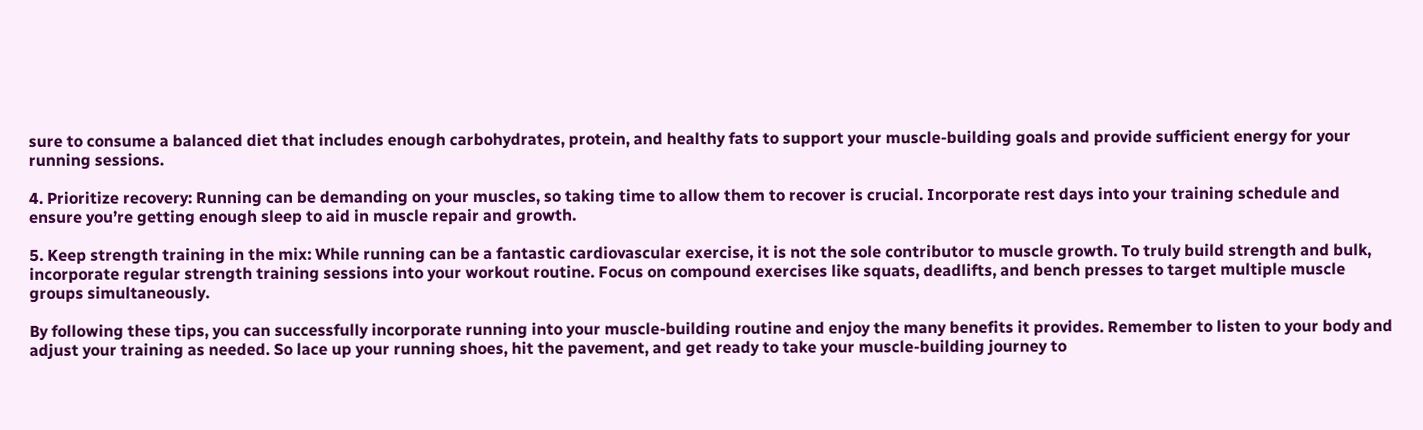sure to consume a balanced diet that includes enough carbohydrates, protein, and healthy fats to support your muscle-building goals and provide sufficient energy for your running sessions.

4. Prioritize recovery: Running can be demanding on your muscles, so taking time to allow them to recover is crucial. Incorporate rest days into your training schedule and ensure you’re getting enough sleep to aid in muscle repair and growth.

5. Keep strength training in the mix: While running can be a fantastic cardiovascular exercise, it is not the sole contributor to muscle growth. To truly build strength and bulk, incorporate regular strength training sessions into your workout routine. Focus on compound exercises like squats, deadlifts, and bench presses to target multiple muscle groups simultaneously.

By following these tips, you can successfully incorporate running into your muscle-building routine and enjoy the many benefits it provides. Remember to listen to your body and adjust your training as needed. So lace up your running shoes, hit the pavement, and get ready to take your muscle-building journey to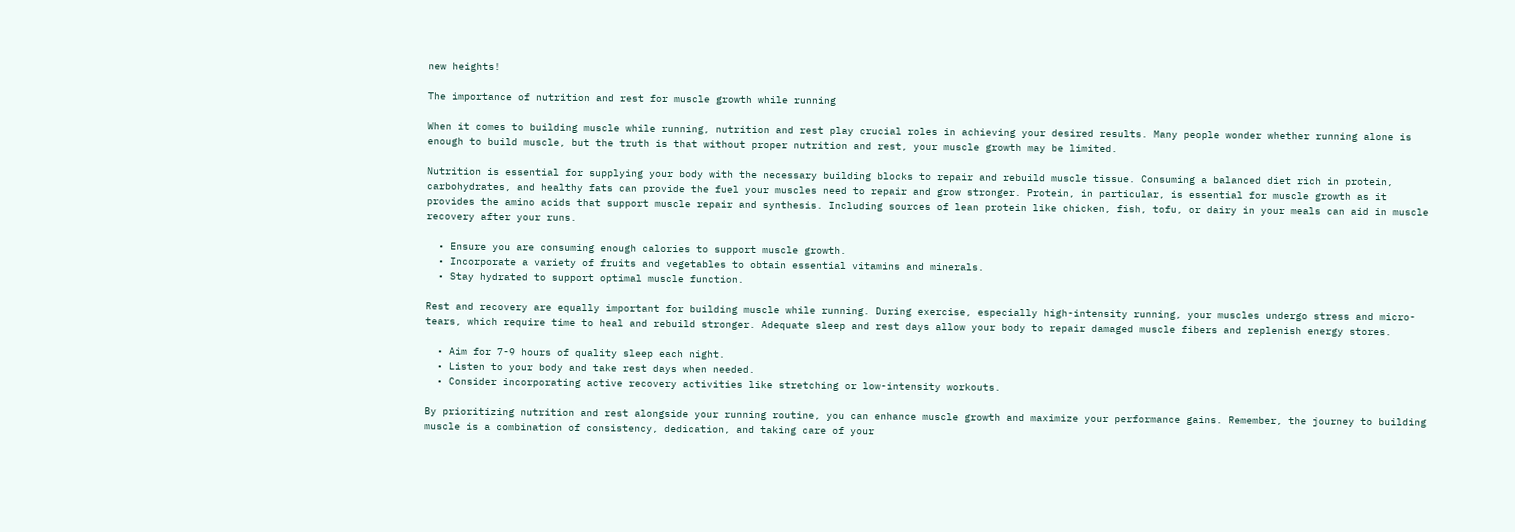new heights!

The importance of nutrition and rest for muscle growth while running

When it comes to building muscle while running, nutrition and rest play crucial roles in achieving your desired results. Many people wonder whether running alone is enough to build muscle, but the truth is that without proper nutrition and rest, your muscle growth may be limited.

Nutrition is essential for supplying your body with the necessary building blocks to repair and rebuild muscle tissue. Consuming a balanced diet rich in protein, carbohydrates, and healthy fats can provide the fuel your muscles need to repair and grow stronger. Protein, in particular, is essential for muscle growth as it provides the amino acids that support muscle repair and synthesis. Including sources of lean protein like chicken, fish, tofu, or dairy in your meals can aid in muscle recovery after your runs.

  • Ensure you are consuming enough calories to support muscle growth.
  • Incorporate a variety of fruits and vegetables to obtain essential vitamins and minerals.
  • Stay hydrated to support optimal muscle function.

Rest and recovery are equally important for building muscle while running. During exercise, especially high-intensity running, your muscles undergo stress and micro-tears, which require time to heal and rebuild stronger. Adequate sleep and rest days allow your body to repair damaged muscle fibers and replenish energy stores.

  • Aim for 7-9 hours of quality sleep each night.
  • Listen to your body and take rest days when needed.
  • Consider incorporating active recovery activities like stretching or low-intensity workouts.

By prioritizing nutrition and rest alongside your running routine, you can enhance muscle growth and maximize your performance gains. Remember, the journey to building muscle is a combination of consistency, dedication, and taking care of your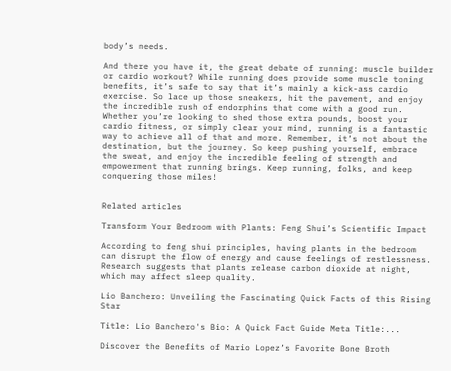body’s needs.

And there you have it, the great debate of running: muscle builder or cardio workout? While running does provide some muscle toning benefits, it’s safe to say that it’s mainly a kick-ass cardio exercise. So lace up those sneakers, hit the pavement, and enjoy the incredible rush of endorphins that come with a good run. Whether you’re looking to shed those extra pounds, boost your cardio fitness, or simply clear your mind, running is a fantastic way to achieve all of that and more. Remember, it’s not about the destination, but the journey. So keep pushing yourself, embrace the sweat, and enjoy the incredible feeling of strength and empowerment that running brings. Keep running, folks, and keep conquering those miles!


Related articles

Transform Your Bedroom with Plants: Feng Shui’s Scientific Impact

According to feng shui principles, having plants in the bedroom can disrupt the flow of energy and cause feelings of restlessness. Research suggests that plants release carbon dioxide at night, which may affect sleep quality.

Lio Banchero: Unveiling the Fascinating Quick Facts of this Rising Star

Title: Lio Banchero's Bio: A Quick Fact Guide Meta Title:...

Discover the Benefits of Mario Lopez’s Favorite Bone Broth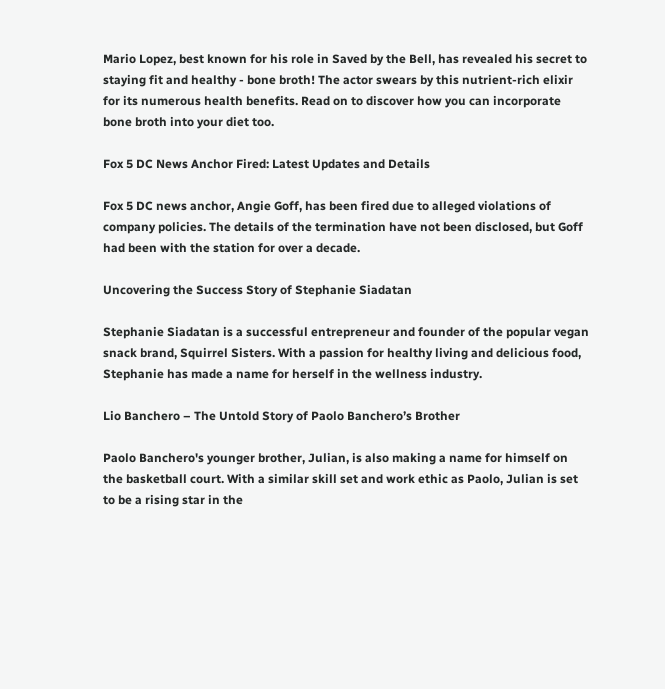Mario Lopez, best known for his role in Saved by the Bell, has revealed his secret to staying fit and healthy - bone broth! The actor swears by this nutrient-rich elixir for its numerous health benefits. Read on to discover how you can incorporate bone broth into your diet too.

Fox 5 DC News Anchor Fired: Latest Updates and Details

Fox 5 DC news anchor, Angie Goff, has been fired due to alleged violations of company policies. The details of the termination have not been disclosed, but Goff had been with the station for over a decade.

Uncovering the Success Story of Stephanie Siadatan

Stephanie Siadatan is a successful entrepreneur and founder of the popular vegan snack brand, Squirrel Sisters. With a passion for healthy living and delicious food, Stephanie has made a name for herself in the wellness industry.

Lio Banchero – The Untold Story of Paolo Banchero’s Brother

Paolo Banchero's younger brother, Julian, is also making a name for himself on the basketball court. With a similar skill set and work ethic as Paolo, Julian is set to be a rising star in the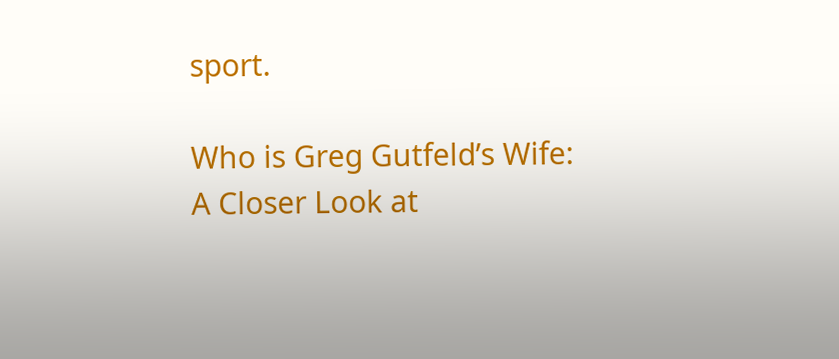sport.

Who is Greg Gutfeld’s Wife: A Closer Look at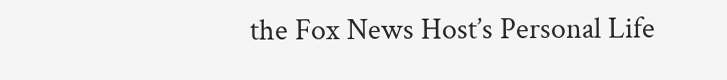the Fox News Host’s Personal Life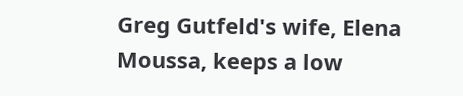Greg Gutfeld's wife, Elena Moussa, keeps a low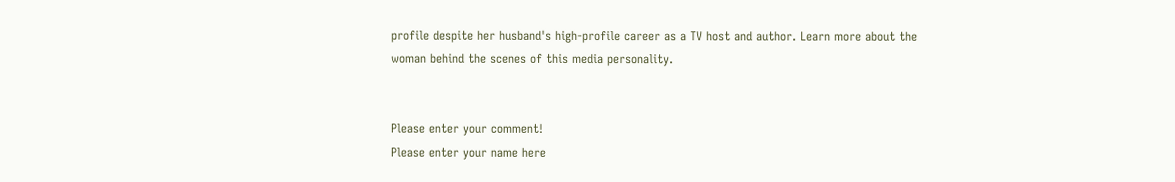profile despite her husband's high-profile career as a TV host and author. Learn more about the woman behind the scenes of this media personality.


Please enter your comment!
Please enter your name here